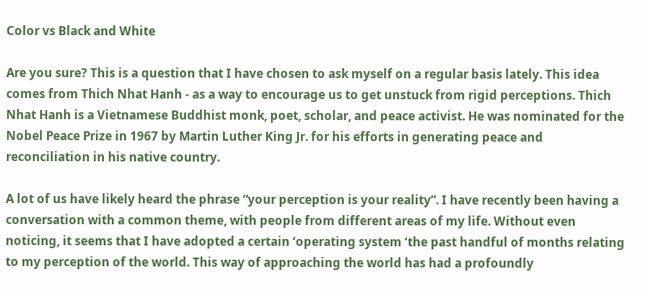Color vs Black and White

Are you sure? This is a question that I have chosen to ask myself on a regular basis lately. This idea comes from Thich Nhat Hanh - as a way to encourage us to get unstuck from rigid perceptions. Thich Nhat Hanh is a Vietnamese Buddhist monk, poet, scholar, and peace activist. He was nominated for the Nobel Peace Prize in 1967 by Martin Luther King Jr. for his efforts in generating peace and reconciliation in his native country.

A lot of us have likely heard the phrase “your perception is your reality”. I have recently been having a conversation with a common theme, with people from different areas of my life. Without even noticing, it seems that I have adopted a certain ‘operating system ‘the past handful of months relating to my perception of the world. This way of approaching the world has had a profoundly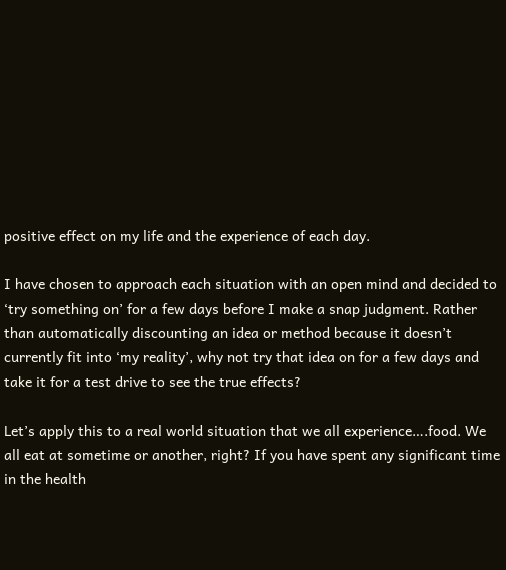positive effect on my life and the experience of each day.

I have chosen to approach each situation with an open mind and decided to ‘try something on’ for a few days before I make a snap judgment. Rather than automatically discounting an idea or method because it doesn’t currently fit into ‘my reality’, why not try that idea on for a few days and take it for a test drive to see the true effects?

Let’s apply this to a real world situation that we all experience….food. We all eat at sometime or another, right? If you have spent any significant time in the health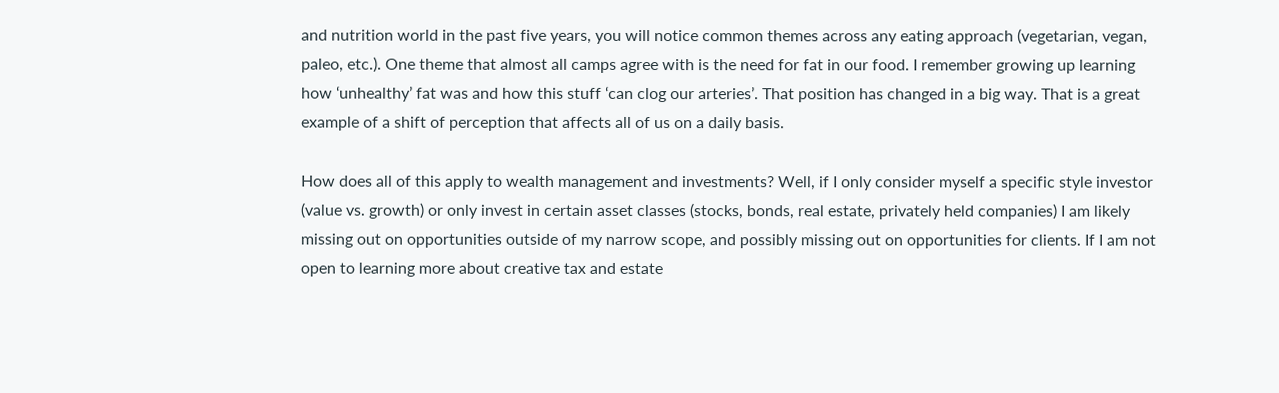and nutrition world in the past five years, you will notice common themes across any eating approach (vegetarian, vegan, paleo, etc.). One theme that almost all camps agree with is the need for fat in our food. I remember growing up learning how ‘unhealthy’ fat was and how this stuff ‘can clog our arteries’. That position has changed in a big way. That is a great example of a shift of perception that affects all of us on a daily basis.

How does all of this apply to wealth management and investments? Well, if I only consider myself a specific style investor (value vs. growth) or only invest in certain asset classes (stocks, bonds, real estate, privately held companies) I am likely missing out on opportunities outside of my narrow scope, and possibly missing out on opportunities for clients. If I am not open to learning more about creative tax and estate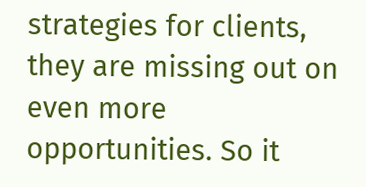strategies for clients, they are missing out on even more opportunities. So it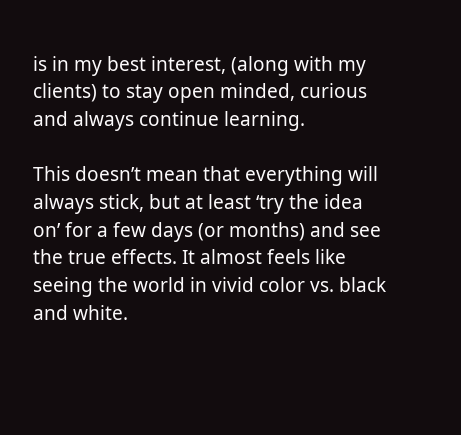is in my best interest, (along with my clients) to stay open minded, curious and always continue learning.

This doesn’t mean that everything will always stick, but at least ‘try the idea on’ for a few days (or months) and see the true effects. It almost feels like seeing the world in vivid color vs. black and white.